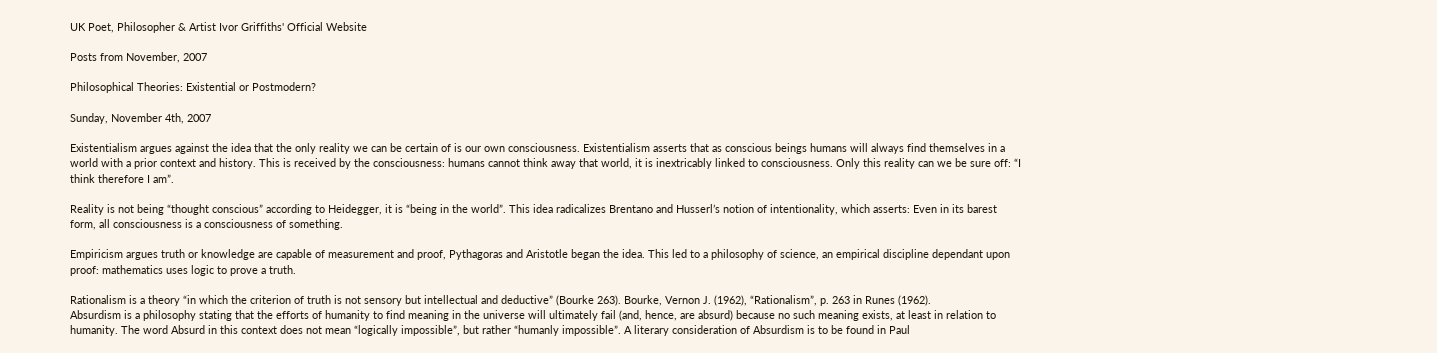UK Poet, Philosopher & Artist Ivor Griffiths' Official Website

Posts from November, 2007

Philosophical Theories: Existential or Postmodern?

Sunday, November 4th, 2007

Existentialism argues against the idea that the only reality we can be certain of is our own consciousness. Existentialism asserts that as conscious beings humans will always find themselves in a world with a prior context and history. This is received by the consciousness: humans cannot think away that world, it is inextricably linked to consciousness. Only this reality can we be sure off: “I think therefore I am”.

Reality is not being “thought conscious” according to Heidegger, it is “being in the world”. This idea radicalizes Brentano and Husserl’s notion of intentionality, which asserts: Even in its barest form, all consciousness is a consciousness of something.

Empiricism argues truth or knowledge are capable of measurement and proof, Pythagoras and Aristotle began the idea. This led to a philosophy of science, an empirical discipline dependant upon proof: mathematics uses logic to prove a truth.

Rationalism is a theory “in which the criterion of truth is not sensory but intellectual and deductive” (Bourke 263). Bourke, Vernon J. (1962), “Rationalism”, p. 263 in Runes (1962).
Absurdism is a philosophy stating that the efforts of humanity to find meaning in the universe will ultimately fail (and, hence, are absurd) because no such meaning exists, at least in relation to humanity. The word Absurd in this context does not mean “logically impossible”, but rather “humanly impossible”. A literary consideration of Absurdism is to be found in Paul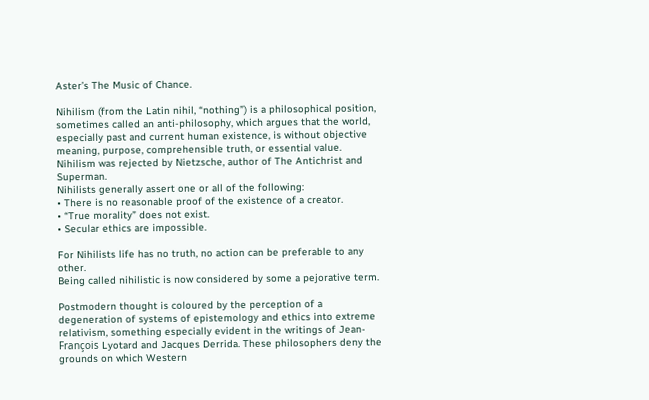Aster’s The Music of Chance.

Nihilism (from the Latin nihil, “nothing”) is a philosophical position, sometimes called an anti-philosophy, which argues that the world, especially past and current human existence, is without objective meaning, purpose, comprehensible truth, or essential value. Nihilism was rejected by Nietzsche, author of The Antichrist and Superman.
Nihilists generally assert one or all of the following:
• There is no reasonable proof of the existence of a creator.
• “True morality” does not exist.
• Secular ethics are impossible.

For Nihilists life has no truth, no action can be preferable to any other.
Being called nihilistic is now considered by some a pejorative term.

Postmodern thought is coloured by the perception of a degeneration of systems of epistemology and ethics into extreme relativism, something especially evident in the writings of Jean-François Lyotard and Jacques Derrida. These philosophers deny the grounds on which Western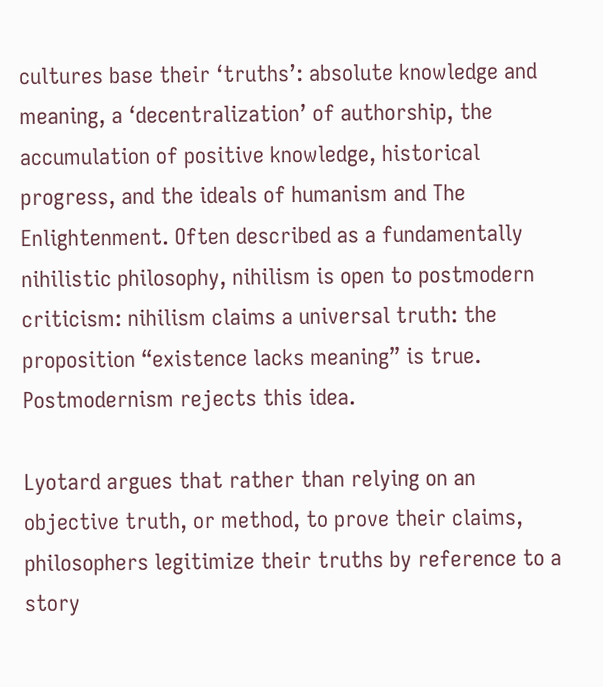cultures base their ‘truths’: absolute knowledge and meaning, a ‘decentralization’ of authorship, the accumulation of positive knowledge, historical progress, and the ideals of humanism and The Enlightenment. Often described as a fundamentally nihilistic philosophy, nihilism is open to postmodern criticism: nihilism claims a universal truth: the proposition “existence lacks meaning” is true. Postmodernism rejects this idea.

Lyotard argues that rather than relying on an objective truth, or method, to prove their claims, philosophers legitimize their truths by reference to a story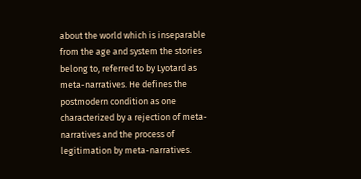about the world which is inseparable from the age and system the stories belong to, referred to by Lyotard as meta-narratives. He defines the postmodern condition as one characterized by a rejection of meta-narratives and the process of legitimation by meta-narratives.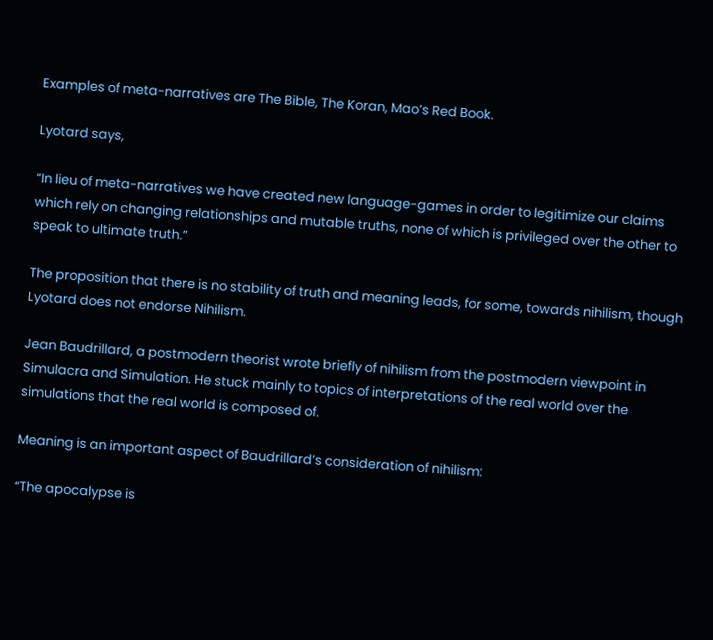Examples of meta-narratives are The Bible, The Koran, Mao’s Red Book.

Lyotard says,

“In lieu of meta-narratives we have created new language-games in order to legitimize our claims which rely on changing relationships and mutable truths, none of which is privileged over the other to speak to ultimate truth.”

The proposition that there is no stability of truth and meaning leads, for some, towards nihilism, though Lyotard does not endorse Nihilism.

Jean Baudrillard, a postmodern theorist wrote briefly of nihilism from the postmodern viewpoint in Simulacra and Simulation. He stuck mainly to topics of interpretations of the real world over the simulations that the real world is composed of.

Meaning is an important aspect of Baudrillard’s consideration of nihilism:

“The apocalypse is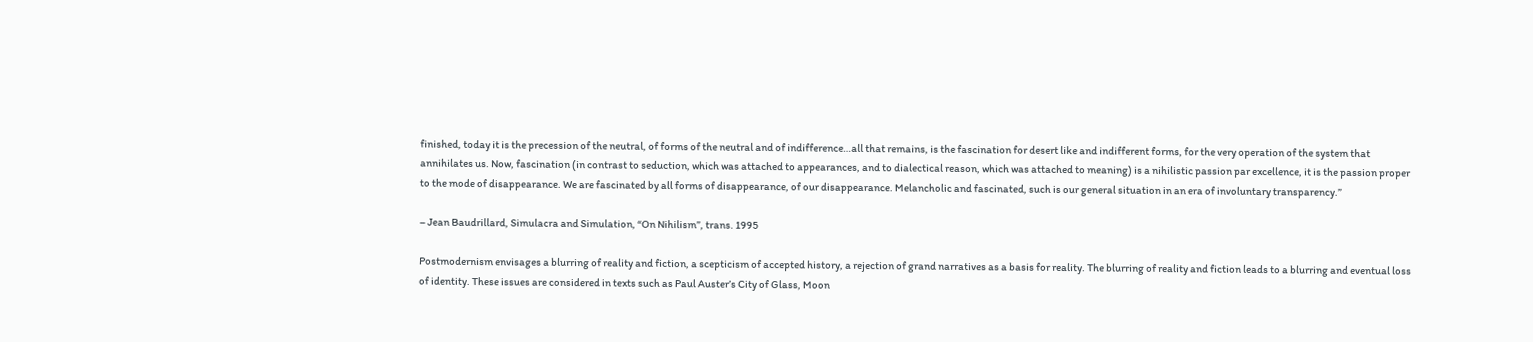finished, today it is the precession of the neutral, of forms of the neutral and of indifference…all that remains, is the fascination for desert like and indifferent forms, for the very operation of the system that annihilates us. Now, fascination (in contrast to seduction, which was attached to appearances, and to dialectical reason, which was attached to meaning) is a nihilistic passion par excellence, it is the passion proper to the mode of disappearance. We are fascinated by all forms of disappearance, of our disappearance. Melancholic and fascinated, such is our general situation in an era of involuntary transparency.”

– Jean Baudrillard, Simulacra and Simulation, “On Nihilism”, trans. 1995

Postmodernism envisages a blurring of reality and fiction, a scepticism of accepted history, a rejection of grand narratives as a basis for reality. The blurring of reality and fiction leads to a blurring and eventual loss of identity. These issues are considered in texts such as Paul Auster’s City of Glass, Moon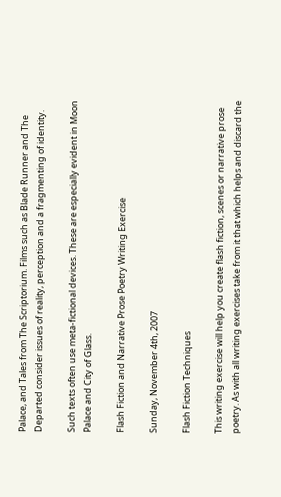Palace, and Tales from The Scriptorium. Films such as Blade Runner and The Departed consider issues of reality, perception and a fragmenting of identity.

Such texts often use meta-fictional devices. These are especially evident in Moon Palace and City of Glass.

Flash Fiction and Narrative Prose Poetry Writing Exercise

Sunday, November 4th, 2007

Flash Fiction Techniques

This writing exercise will help you create flash fiction, scenes or narrative prose poetry. As with all writing exercises take from it that which helps and discard the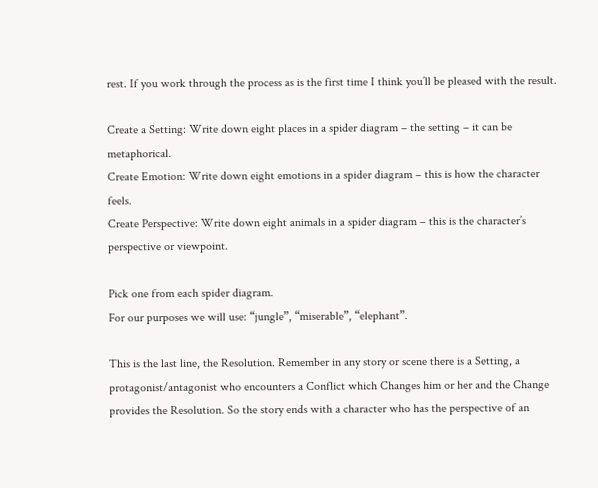rest. If you work through the process as is the first time I think you’ll be pleased with the result.

Create a Setting: Write down eight places in a spider diagram – the setting – it can be metaphorical.
Create Emotion: Write down eight emotions in a spider diagram – this is how the character feels.
Create Perspective: Write down eight animals in a spider diagram – this is the character’s perspective or viewpoint.

Pick one from each spider diagram.
For our purposes we will use: “jungle”, “miserable”, “elephant”.

This is the last line, the Resolution. Remember in any story or scene there is a Setting, a protagonist/antagonist who encounters a Conflict which Changes him or her and the Change provides the Resolution. So the story ends with a character who has the perspective of an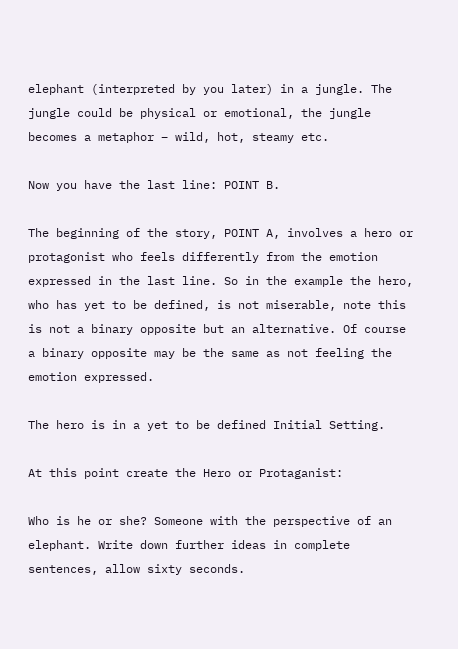elephant (interpreted by you later) in a jungle. The jungle could be physical or emotional, the jungle becomes a metaphor – wild, hot, steamy etc.

Now you have the last line: POINT B.

The beginning of the story, POINT A, involves a hero or protagonist who feels differently from the emotion expressed in the last line. So in the example the hero, who has yet to be defined, is not miserable, note this is not a binary opposite but an alternative. Of course a binary opposite may be the same as not feeling the emotion expressed.

The hero is in a yet to be defined Initial Setting.

At this point create the Hero or Protaganist:

Who is he or she? Someone with the perspective of an elephant. Write down further ideas in complete sentences, allow sixty seconds.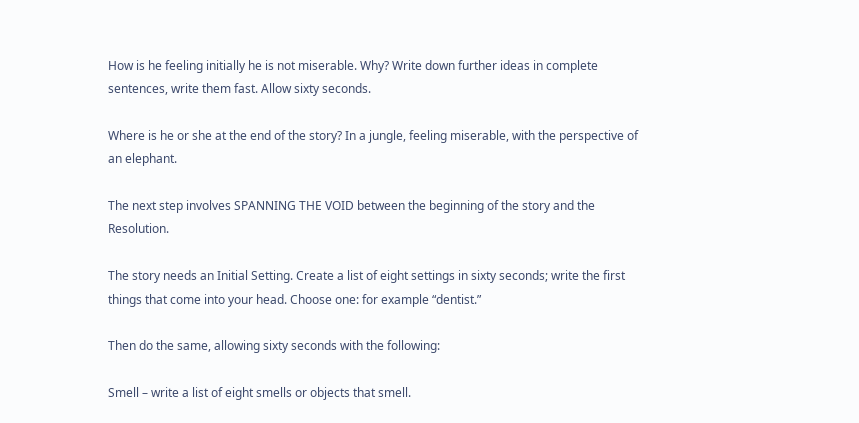How is he feeling initially he is not miserable. Why? Write down further ideas in complete sentences, write them fast. Allow sixty seconds.

Where is he or she at the end of the story? In a jungle, feeling miserable, with the perspective of an elephant.

The next step involves SPANNING THE VOID between the beginning of the story and the Resolution.

The story needs an Initial Setting. Create a list of eight settings in sixty seconds; write the first things that come into your head. Choose one: for example “dentist.”

Then do the same, allowing sixty seconds with the following:

Smell – write a list of eight smells or objects that smell.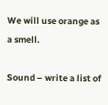We will use orange as a smell.

Sound – write a list of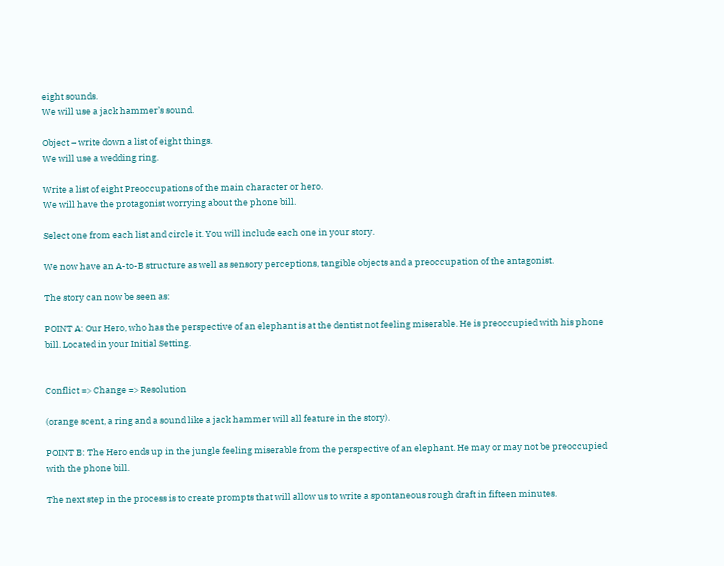eight sounds.
We will use a jack hammer’s sound.

Object – write down a list of eight things.
We will use a wedding ring.

Write a list of eight Preoccupations of the main character or hero.
We will have the protagonist worrying about the phone bill.

Select one from each list and circle it. You will include each one in your story.

We now have an A-to-B structure as well as sensory perceptions, tangible objects and a preoccupation of the antagonist.

The story can now be seen as:

POINT A: Our Hero, who has the perspective of an elephant is at the dentist not feeling miserable. He is preoccupied with his phone bill. Located in your Initial Setting.


Conflict => Change => Resolution

(orange scent, a ring and a sound like a jack hammer will all feature in the story).

POINT B: The Hero ends up in the jungle feeling miserable from the perspective of an elephant. He may or may not be preoccupied with the phone bill.

The next step in the process is to create prompts that will allow us to write a spontaneous rough draft in fifteen minutes.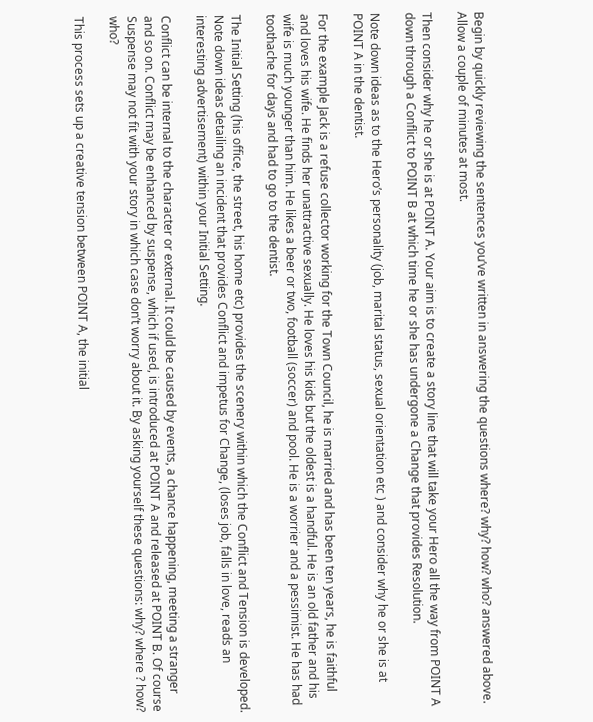Begin by quickly reviewing the sentences you’ve written in answering the questions where? why? how? who? answered above. Allow a couple of minutes at most.

Then consider why he or she is at POINT A. Your aim is to create a story line that will take your Hero all the way from POINT A down through a Conflict to POINT B at which time he or she has undergone a Change that provides Resolution.

Note down ideas as to the Hero’s personality (job, marital status, sexual orientation etc ) and consider why he or she is at POINT A in the dentist.

For the example Jack is a refuse collector working for the Town Council, he is married and has been ten years, he is faithful and loves his wife. He finds her unattractive sexually. He loves his kids but the oldest is a handful. He is an old father and his wife is much younger than him. He likes a beer or two, football (soccer) and pool. He is a worrier and a pessimist. He has had toothache for days and had to go to the dentist.

The Initial Setting (his office, the street, his home etc) provides the scenery within which the Conflict and Tension is developed. Note down ideas detailing an incident that provides Conflict and impetus for Change, (loses job, falls in love, reads an interesting advertisement) within your Initial Setting.

Conflict can be internal to the character or external. It could be caused by events, a chance happening, meeting a stranger and so on. Conflict may be enhanced by suspense, which if used, is introduced at POINT A and released at POINT B. Of course Suspense may not fit with your story in which case don’t worry about it. By asking yourself these questions: why? where ? how? who?

This process sets up a creative tension between POINT A, the initial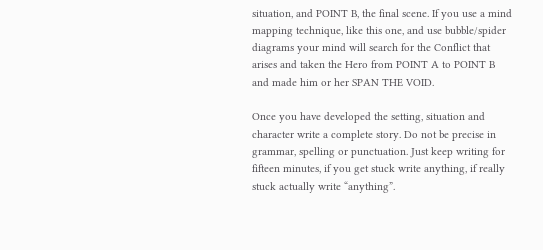situation, and POINT B, the final scene. If you use a mind mapping technique, like this one, and use bubble/spider diagrams your mind will search for the Conflict that arises and taken the Hero from POINT A to POINT B and made him or her SPAN THE VOID.

Once you have developed the setting, situation and character write a complete story. Do not be precise in grammar, spelling or punctuation. Just keep writing for fifteen minutes, if you get stuck write anything, if really stuck actually write “anything”.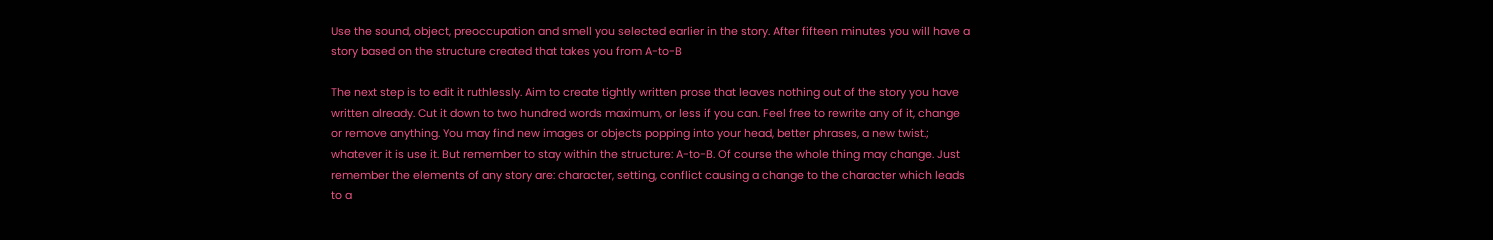Use the sound, object, preoccupation and smell you selected earlier in the story. After fifteen minutes you will have a story based on the structure created that takes you from A-to-B

The next step is to edit it ruthlessly. Aim to create tightly written prose that leaves nothing out of the story you have written already. Cut it down to two hundred words maximum, or less if you can. Feel free to rewrite any of it, change or remove anything. You may find new images or objects popping into your head, better phrases, a new twist.; whatever it is use it. But remember to stay within the structure: A-to-B. Of course the whole thing may change. Just remember the elements of any story are: character, setting, conflict causing a change to the character which leads to a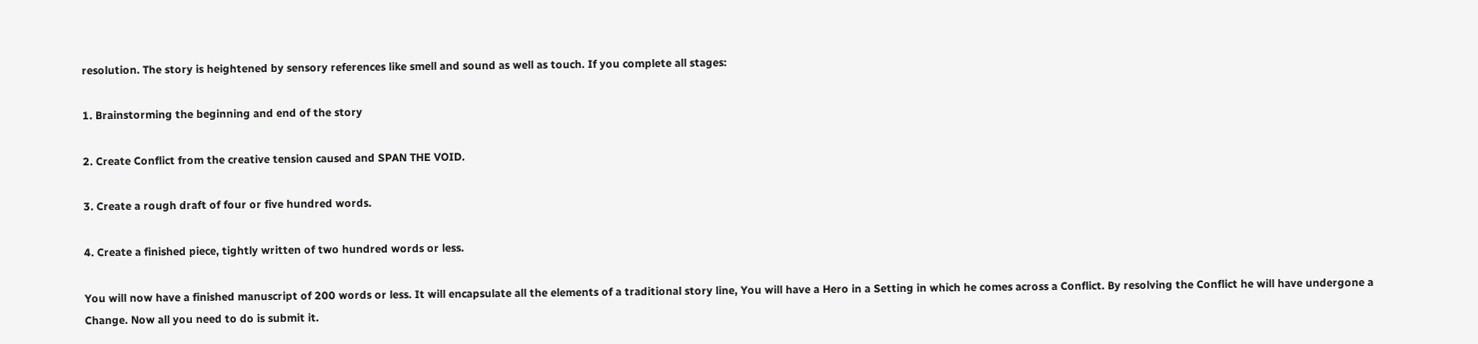resolution. The story is heightened by sensory references like smell and sound as well as touch. If you complete all stages:

1. Brainstorming the beginning and end of the story

2. Create Conflict from the creative tension caused and SPAN THE VOID.

3. Create a rough draft of four or five hundred words.

4. Create a finished piece, tightly written of two hundred words or less.

You will now have a finished manuscript of 200 words or less. It will encapsulate all the elements of a traditional story line, You will have a Hero in a Setting in which he comes across a Conflict. By resolving the Conflict he will have undergone a Change. Now all you need to do is submit it.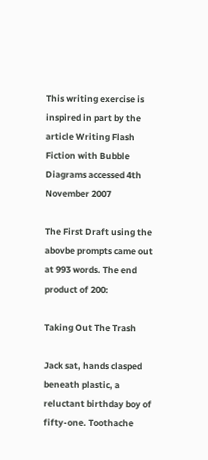This writing exercise is inspired in part by the article Writing Flash Fiction with Bubble Diagrams accessed 4th November 2007

The First Draft using the abovbe prompts came out at 993 words. The end product of 200:

Taking Out The Trash

Jack sat, hands clasped beneath plastic, a reluctant birthday boy of fifty-one. Toothache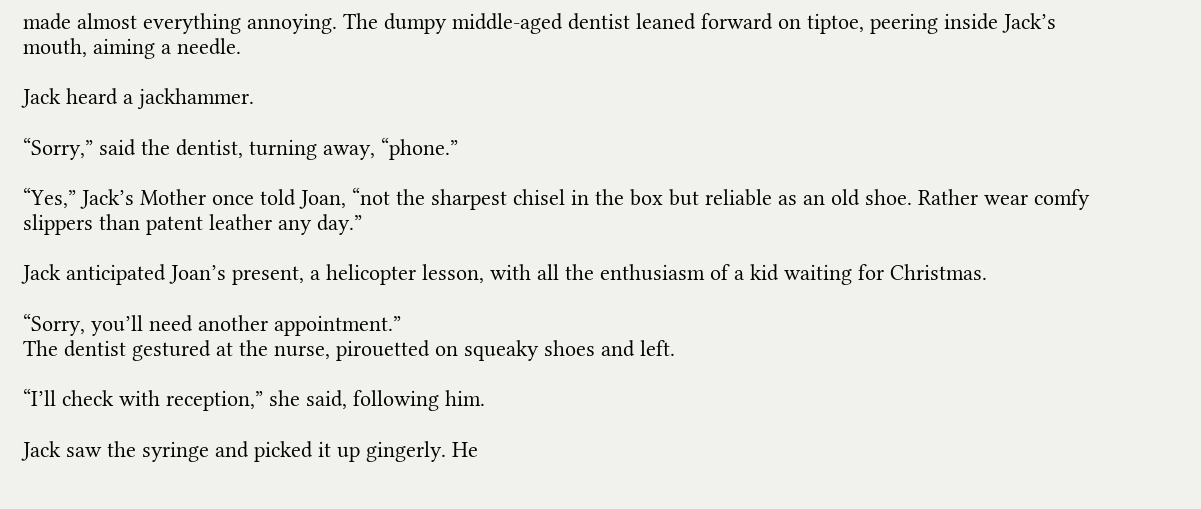made almost everything annoying. The dumpy middle-aged dentist leaned forward on tiptoe, peering inside Jack’s mouth, aiming a needle.

Jack heard a jackhammer.

“Sorry,” said the dentist, turning away, “phone.”

“Yes,” Jack’s Mother once told Joan, “not the sharpest chisel in the box but reliable as an old shoe. Rather wear comfy slippers than patent leather any day.”

Jack anticipated Joan’s present, a helicopter lesson, with all the enthusiasm of a kid waiting for Christmas.

“Sorry, you’ll need another appointment.”
The dentist gestured at the nurse, pirouetted on squeaky shoes and left.

“I’ll check with reception,” she said, following him.

Jack saw the syringe and picked it up gingerly. He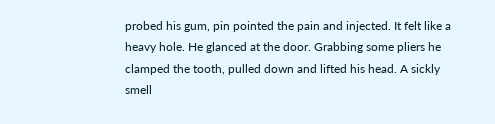probed his gum, pin pointed the pain and injected. It felt like a heavy hole. He glanced at the door. Grabbing some pliers he clamped the tooth, pulled down and lifted his head. A sickly smell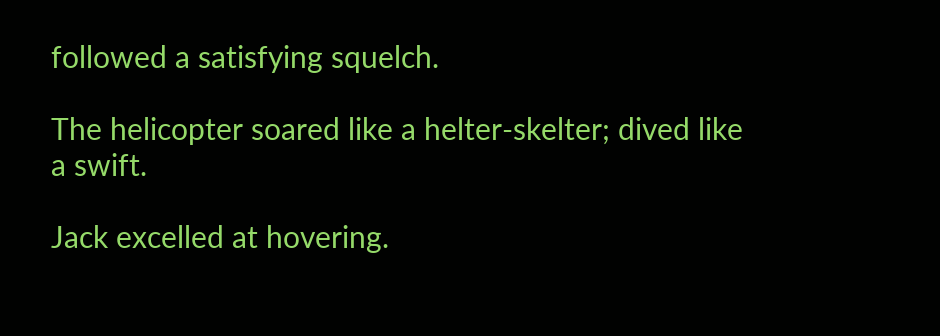followed a satisfying squelch.

The helicopter soared like a helter-skelter; dived like a swift.

Jack excelled at hovering.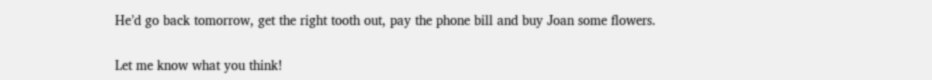He’d go back tomorrow, get the right tooth out, pay the phone bill and buy Joan some flowers.


Let me know what you think!